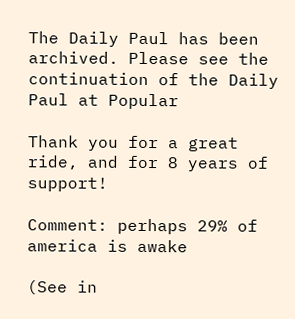The Daily Paul has been archived. Please see the continuation of the Daily Paul at Popular

Thank you for a great ride, and for 8 years of support!

Comment: perhaps 29% of america is awake

(See in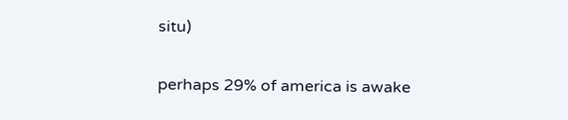situ)

perhaps 29% of america is awake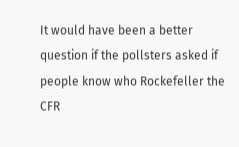It would have been a better question if the pollsters asked if people know who Rockefeller the CFR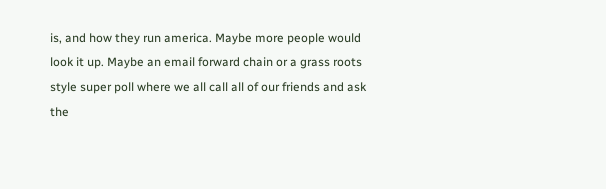is, and how they run america. Maybe more people would look it up. Maybe an email forward chain or a grass roots style super poll where we all call all of our friends and ask the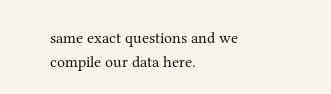same exact questions and we compile our data here.